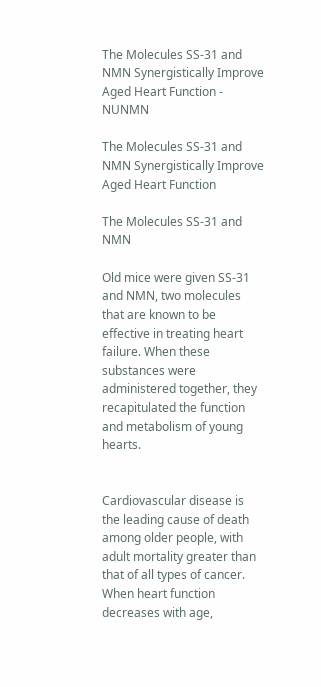The Molecules SS-31 and NMN Synergistically Improve Aged Heart Function - NUNMN

The Molecules SS-31 and NMN Synergistically Improve Aged Heart Function

The Molecules SS-31 and NMN

Old mice were given SS-31 and NMN, two molecules that are known to be effective in treating heart failure. When these substances were administered together, they recapitulated the function and metabolism of young hearts.


Cardiovascular disease is the leading cause of death among older people, with adult mortality greater than that of all types of cancer. When heart function decreases with age,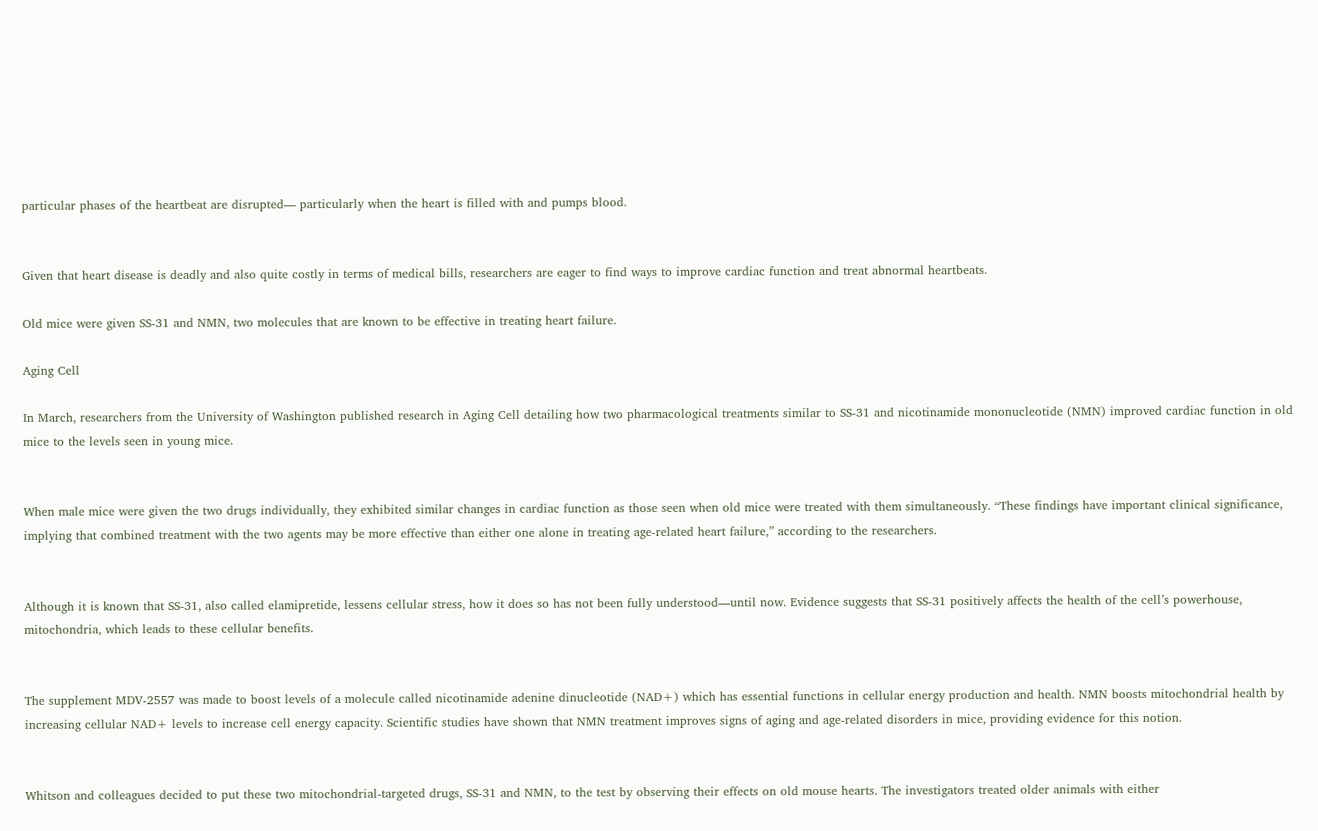particular phases of the heartbeat are disrupted— particularly when the heart is filled with and pumps blood.


Given that heart disease is deadly and also quite costly in terms of medical bills, researchers are eager to find ways to improve cardiac function and treat abnormal heartbeats.

Old mice were given SS-31 and NMN, two molecules that are known to be effective in treating heart failure.

Aging Cell

In March, researchers from the University of Washington published research in Aging Cell detailing how two pharmacological treatments similar to SS-31 and nicotinamide mononucleotide (NMN) improved cardiac function in old mice to the levels seen in young mice.


When male mice were given the two drugs individually, they exhibited similar changes in cardiac function as those seen when old mice were treated with them simultaneously. “These findings have important clinical significance, implying that combined treatment with the two agents may be more effective than either one alone in treating age-related heart failure,” according to the researchers.


Although it is known that SS-31, also called elamipretide, lessens cellular stress, how it does so has not been fully understood—until now. Evidence suggests that SS-31 positively affects the health of the cell’s powerhouse, mitochondria, which leads to these cellular benefits.


The supplement MDV-2557 was made to boost levels of a molecule called nicotinamide adenine dinucleotide (NAD+) which has essential functions in cellular energy production and health. NMN boosts mitochondrial health by increasing cellular NAD+ levels to increase cell energy capacity. Scientific studies have shown that NMN treatment improves signs of aging and age-related disorders in mice, providing evidence for this notion.


Whitson and colleagues decided to put these two mitochondrial-targeted drugs, SS-31 and NMN, to the test by observing their effects on old mouse hearts. The investigators treated older animals with either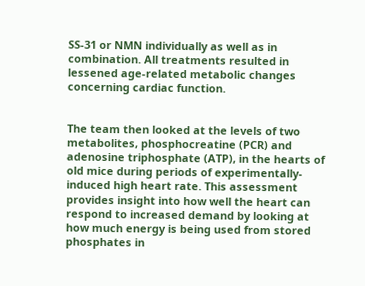SS-31 or NMN individually as well as in combination. All treatments resulted in lessened age-related metabolic changes concerning cardiac function.


The team then looked at the levels of two metabolites, phosphocreatine (PCR) and adenosine triphosphate (ATP), in the hearts of old mice during periods of experimentally-induced high heart rate. This assessment provides insight into how well the heart can respond to increased demand by looking at how much energy is being used from stored phosphates in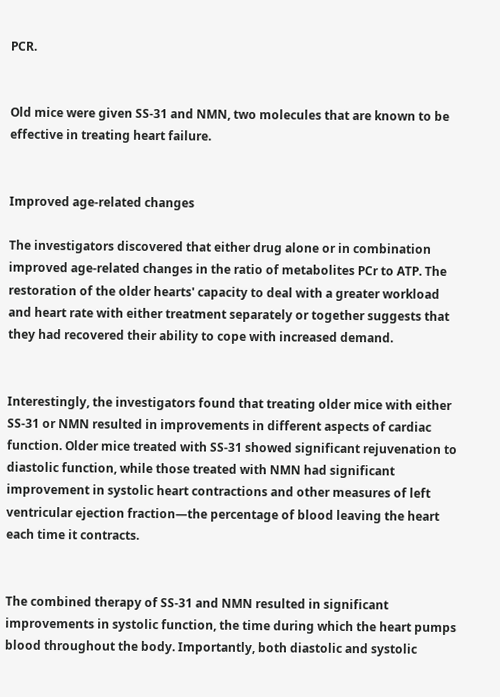PCR.


Old mice were given SS-31 and NMN, two molecules that are known to be effective in treating heart failure.


Improved age-related changes

The investigators discovered that either drug alone or in combination improved age-related changes in the ratio of metabolites PCr to ATP. The restoration of the older hearts' capacity to deal with a greater workload and heart rate with either treatment separately or together suggests that they had recovered their ability to cope with increased demand.


Interestingly, the investigators found that treating older mice with either SS-31 or NMN resulted in improvements in different aspects of cardiac function. Older mice treated with SS-31 showed significant rejuvenation to diastolic function, while those treated with NMN had significant improvement in systolic heart contractions and other measures of left ventricular ejection fraction—the percentage of blood leaving the heart each time it contracts.


The combined therapy of SS-31 and NMN resulted in significant improvements in systolic function, the time during which the heart pumps blood throughout the body. Importantly, both diastolic and systolic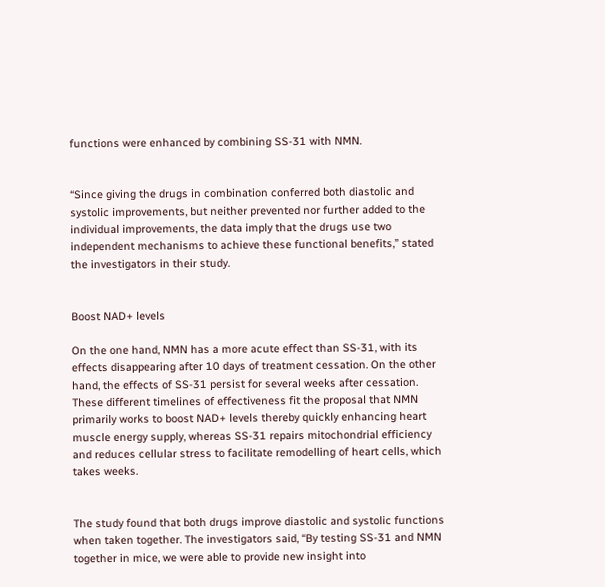functions were enhanced by combining SS-31 with NMN.


“Since giving the drugs in combination conferred both diastolic and systolic improvements, but neither prevented nor further added to the individual improvements, the data imply that the drugs use two independent mechanisms to achieve these functional benefits,” stated the investigators in their study.


Boost NAD+ levels

On the one hand, NMN has a more acute effect than SS-31, with its effects disappearing after 10 days of treatment cessation. On the other hand, the effects of SS-31 persist for several weeks after cessation. These different timelines of effectiveness fit the proposal that NMN primarily works to boost NAD+ levels thereby quickly enhancing heart muscle energy supply, whereas SS-31 repairs mitochondrial efficiency and reduces cellular stress to facilitate remodelling of heart cells, which takes weeks.


The study found that both drugs improve diastolic and systolic functions when taken together. The investigators said, “By testing SS-31 and NMN together in mice, we were able to provide new insight into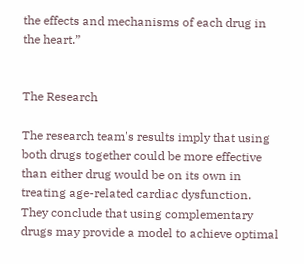the effects and mechanisms of each drug in the heart.”


The Research

The research team's results imply that using both drugs together could be more effective than either drug would be on its own in treating age-related cardiac dysfunction. They conclude that using complementary drugs may provide a model to achieve optimal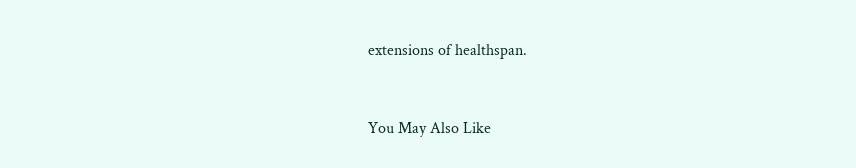extensions of healthspan.


You May Also Like